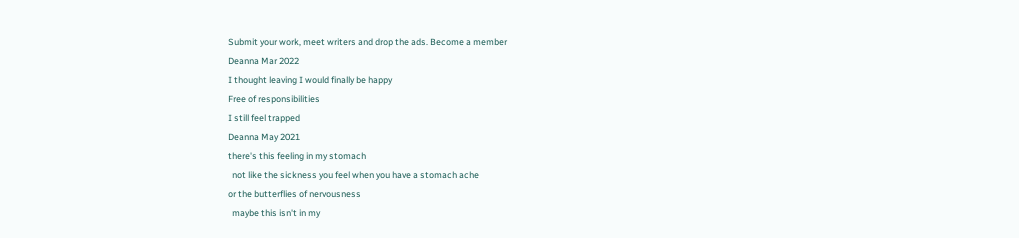Submit your work, meet writers and drop the ads. Become a member
Deanna Mar 2022
I thought leaving I would finally be happy
Free of responsibilities
I still feel trapped
Deanna May 2021
there's this feeling in my stomach
  not like the sickness you feel when you have a stomach ache
or the butterflies of nervousness
  maybe this isn't in my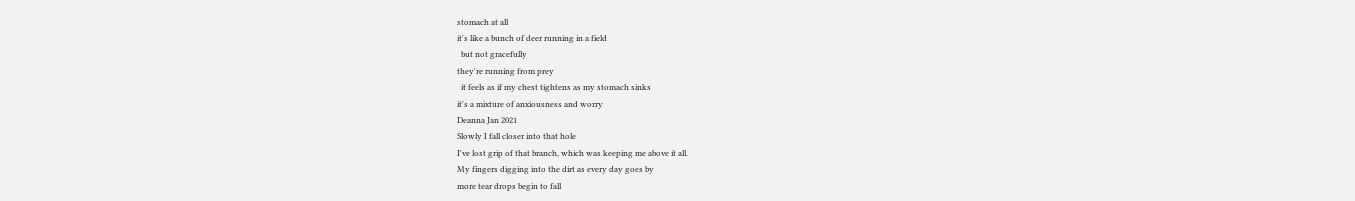stomach at all
it's like a bunch of deer running in a field
  but not gracefully
they're running from prey
  it feels as if my chest tightens as my stomach sinks
it's a mixture of anxiousness and worry
Deanna Jan 2021
Slowly I fall closer into that hole
I've lost grip of that branch, which was keeping me above it all.
My fingers digging into the dirt as every day goes by
more tear drops begin to fall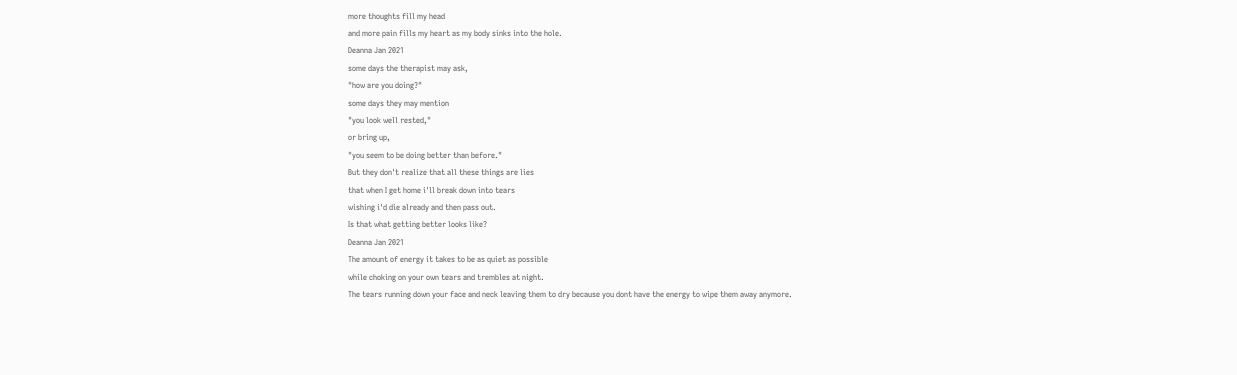more thoughts fill my head
and more pain fills my heart as my body sinks into the hole.
Deanna Jan 2021
some days the therapist may ask,
"how are you doing?"
some days they may mention
"you look well rested,"
or bring up,
"you seem to be doing better than before."
But they don't realize that all these things are lies
that when I get home i'll break down into tears
wishing i'd die already and then pass out.
Is that what getting better looks like?
Deanna Jan 2021
The amount of energy it takes to be as quiet as possible
while choking on your own tears and trembles at night.
The tears running down your face and neck leaving them to dry because you dont have the energy to wipe them away anymore.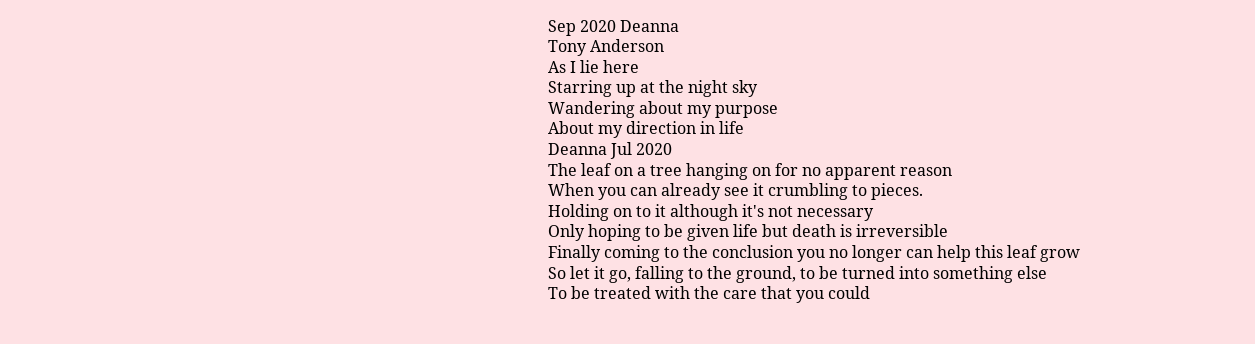Sep 2020 Deanna
Tony Anderson
As I lie here
Starring up at the night sky
Wandering about my purpose
About my direction in life
Deanna Jul 2020
The leaf on a tree hanging on for no apparent reason
When you can already see it crumbling to pieces.
Holding on to it although it's not necessary
Only hoping to be given life but death is irreversible
Finally coming to the conclusion you no longer can help this leaf grow
So let it go, falling to the ground, to be turned into something else
To be treated with the care that you could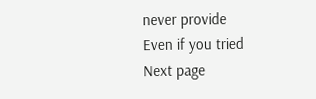never provide
Even if you tried
Next page